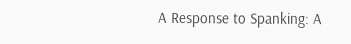A Response to Spanking: A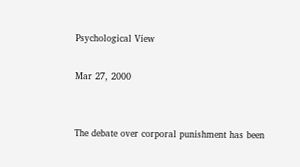Psychological View

Mar 27, 2000


The debate over corporal punishment has been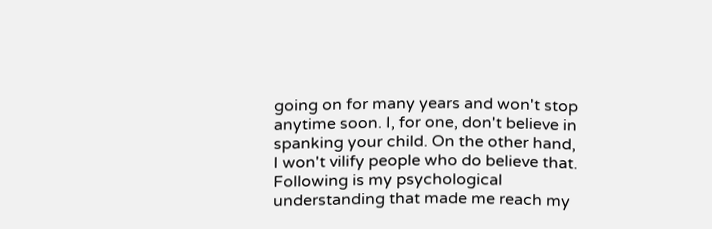going on for many years and won't stop anytime soon. I, for one, don't believe in spanking your child. On the other hand, I won't vilify people who do believe that. Following is my psychological understanding that made me reach my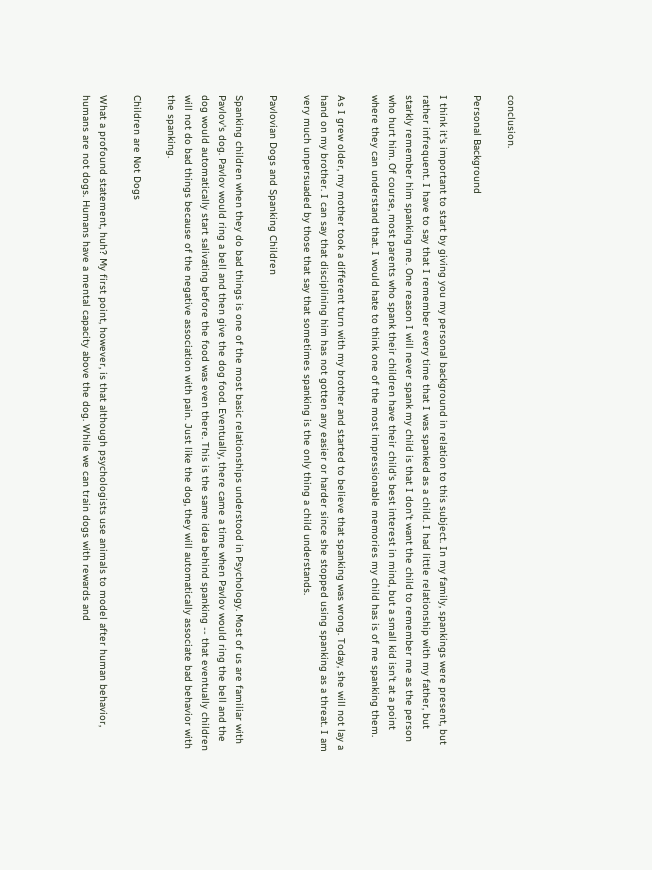conclusion.

Personal Background

I think it's important to start by giving you my personal background in relation to this subject. In my family, spankings were present, but rather infrequent. I have to say that I remember every time that I was spanked as a child. I had little relationship with my father, but starkly remember him spanking me. One reason I will never spank my child is that I don't want the child to remember me as the person who hurt him. Of course, most parents who spank their children have their child's best interest in mind, but a small kid isn't at a point where they can understand that. I would hate to think one of the most impressionable memories my child has is of me spanking them.

As I grew older, my mother took a different turn with my brother and started to believe that spanking was wrong. Today, she will not lay a hand on my brother. I can say that disciplining him has not gotten any easier or harder since she stopped using spanking as a threat. I am very much unpersuaded by those that say that sometimes spanking is the only thing a child understands.

Pavlovian Dogs and Spanking Children

Spanking children when they do bad things is one of the most basic relationships understood in Psychology. Most of us are familiar with Pavlov's dog. Pavlov would ring a bell and then give the dog food. Eventually, there came a time when Pavlov would ring the bell and the dog would automatically start salivating before the food was even there. This is the same idea behind spanking -- that eventually children will not do bad things because of the negative association with pain. Just like the dog, they will automatically associate bad behavior with the spanking.

Children are Not Dogs

What a profound statement, huh? My first point, however, is that although psychologists use animals to model after human behavior, humans are not dogs. Humans have a mental capacity above the dog. While we can train dogs with rewards and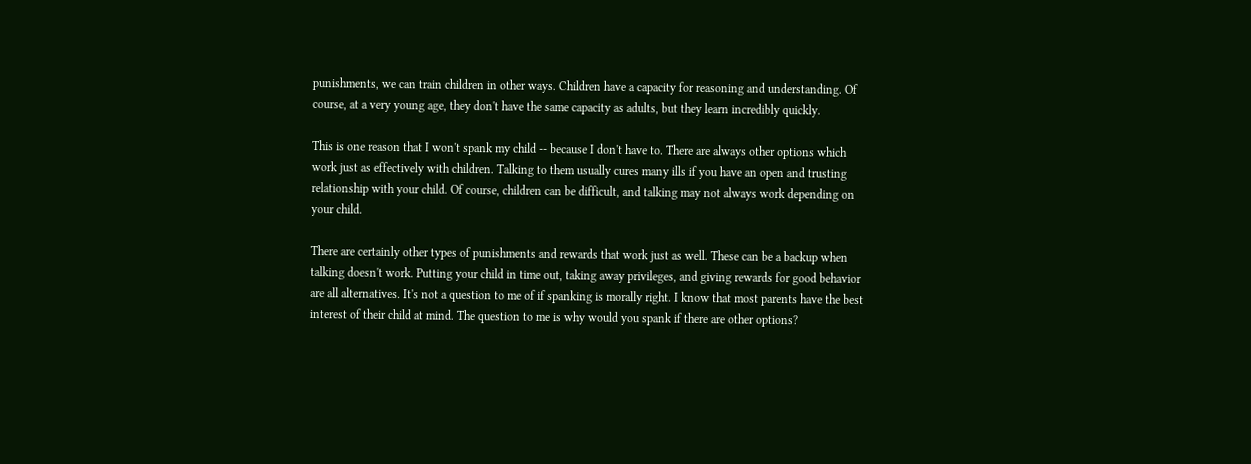punishments, we can train children in other ways. Children have a capacity for reasoning and understanding. Of course, at a very young age, they don't have the same capacity as adults, but they learn incredibly quickly.

This is one reason that I won't spank my child -- because I don't have to. There are always other options which work just as effectively with children. Talking to them usually cures many ills if you have an open and trusting relationship with your child. Of course, children can be difficult, and talking may not always work depending on your child.

There are certainly other types of punishments and rewards that work just as well. These can be a backup when talking doesn't work. Putting your child in time out, taking away privileges, and giving rewards for good behavior are all alternatives. It's not a question to me of if spanking is morally right. I know that most parents have the best interest of their child at mind. The question to me is why would you spank if there are other options?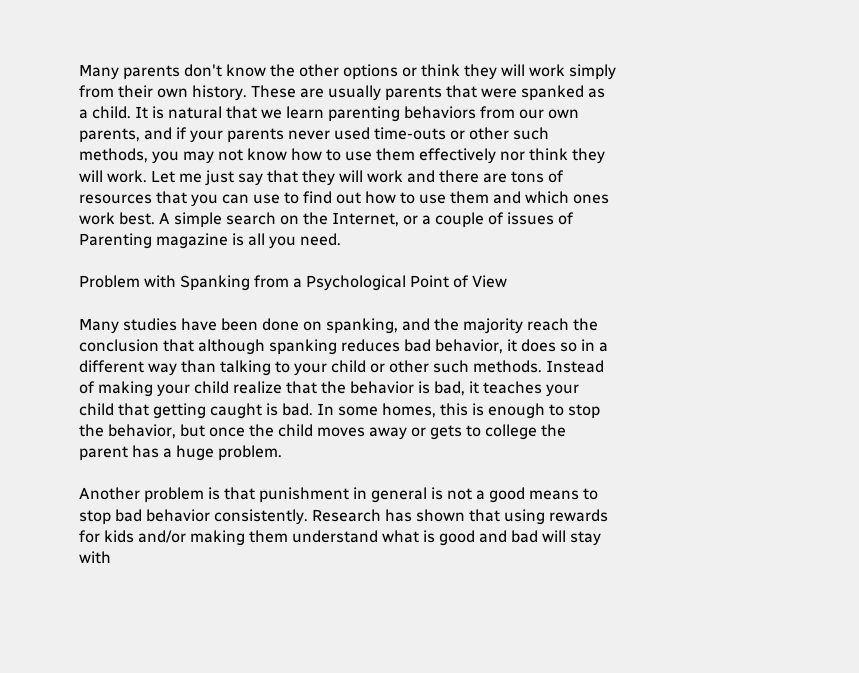Many parents don't know the other options or think they will work simply from their own history. These are usually parents that were spanked as a child. It is natural that we learn parenting behaviors from our own parents, and if your parents never used time-outs or other such methods, you may not know how to use them effectively nor think they will work. Let me just say that they will work and there are tons of resources that you can use to find out how to use them and which ones work best. A simple search on the Internet, or a couple of issues of Parenting magazine is all you need.

Problem with Spanking from a Psychological Point of View

Many studies have been done on spanking, and the majority reach the conclusion that although spanking reduces bad behavior, it does so in a different way than talking to your child or other such methods. Instead of making your child realize that the behavior is bad, it teaches your child that getting caught is bad. In some homes, this is enough to stop the behavior, but once the child moves away or gets to college the parent has a huge problem.

Another problem is that punishment in general is not a good means to stop bad behavior consistently. Research has shown that using rewards for kids and/or making them understand what is good and bad will stay with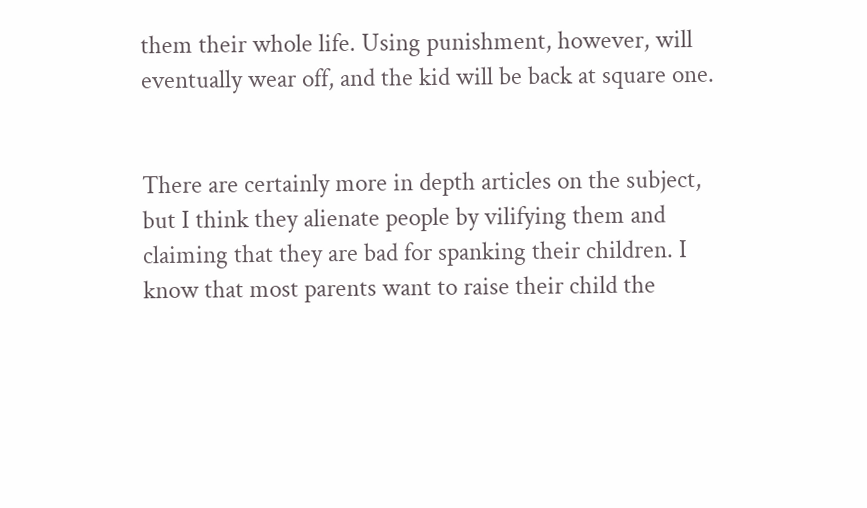them their whole life. Using punishment, however, will eventually wear off, and the kid will be back at square one.


There are certainly more in depth articles on the subject, but I think they alienate people by vilifying them and claiming that they are bad for spanking their children. I know that most parents want to raise their child the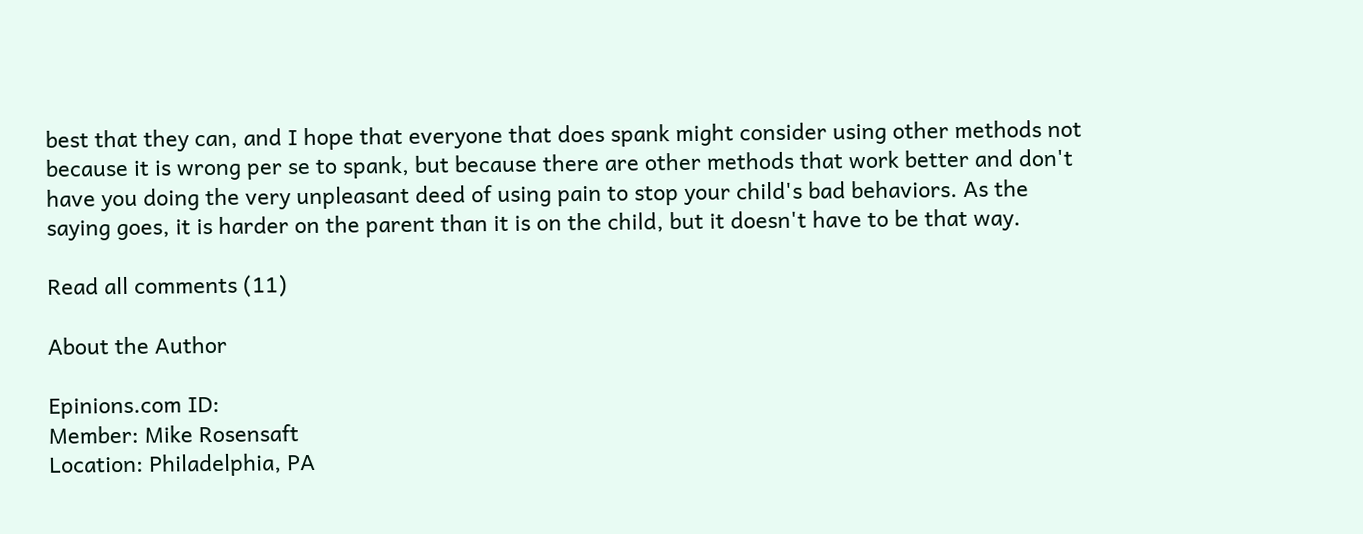best that they can, and I hope that everyone that does spank might consider using other methods not because it is wrong per se to spank, but because there are other methods that work better and don't have you doing the very unpleasant deed of using pain to stop your child's bad behaviors. As the saying goes, it is harder on the parent than it is on the child, but it doesn't have to be that way.

Read all comments (11)

About the Author

Epinions.com ID:
Member: Mike Rosensaft
Location: Philadelphia, PA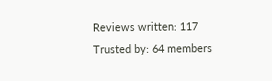Reviews written: 117
Trusted by: 64 members